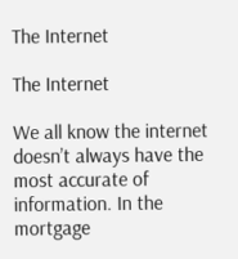The Internet

The Internet

We all know the internet doesn’t always have the most accurate of information. In the mortgage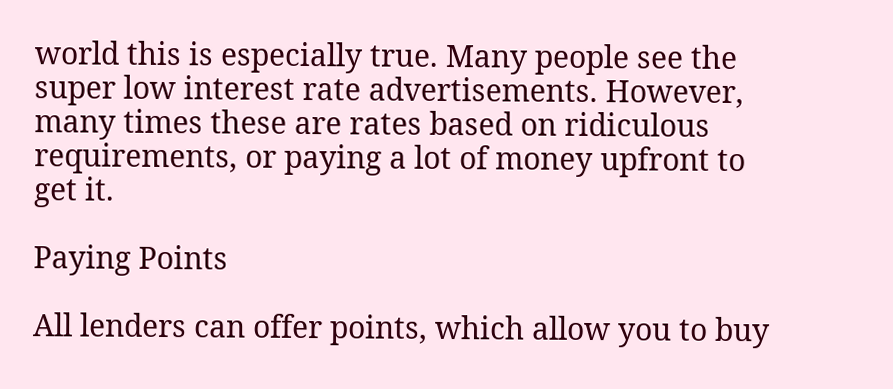world this is especially true. Many people see the super low interest rate advertisements. However, many times these are rates based on ridiculous requirements, or paying a lot of money upfront to get it.

Paying Points

All lenders can offer points, which allow you to buy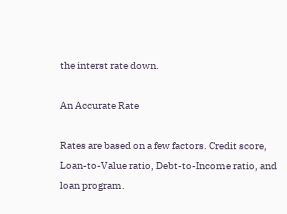the interst rate down.

An Accurate Rate

Rates are based on a few factors. Credit score, Loan-to-Value ratio, Debt-to-Income ratio, and loan program.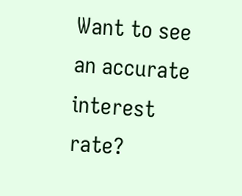Want to see an accurate interest rate?